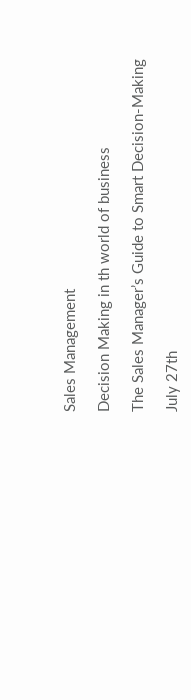Sales Management

Decision Making in th world of business

The Sales Manager’s Guide to Smart Decision-Making

July 27th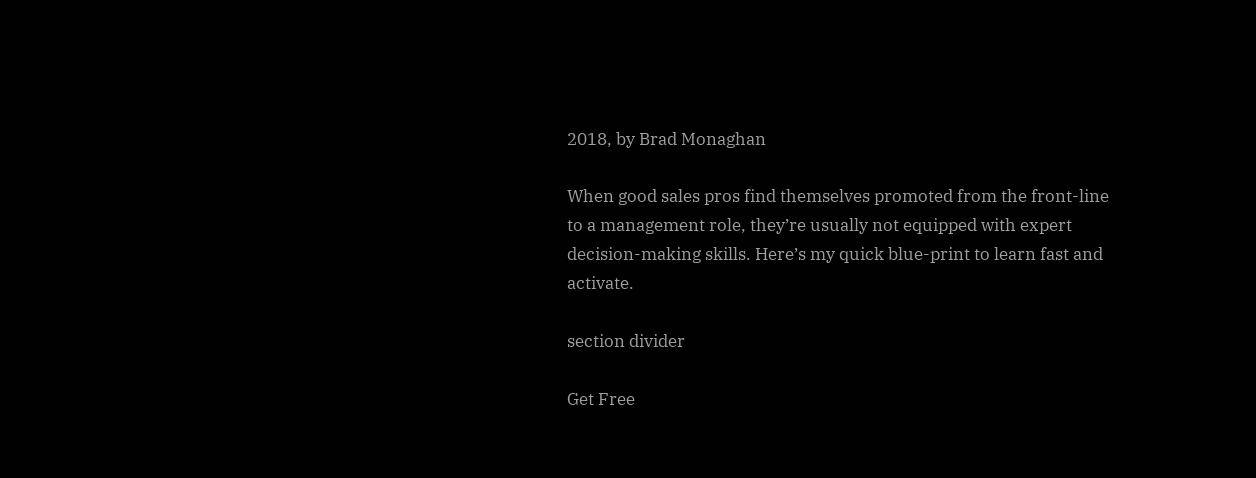2018, by Brad Monaghan

When good sales pros find themselves promoted from the front-line to a management role, they’re usually not equipped with expert decision-making skills. Here’s my quick blue-print to learn fast and activate.

section divider

Get Free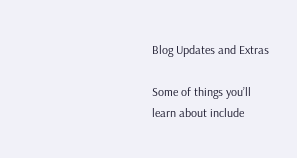Blog Updates and Extras

Some of things you’ll learn about include